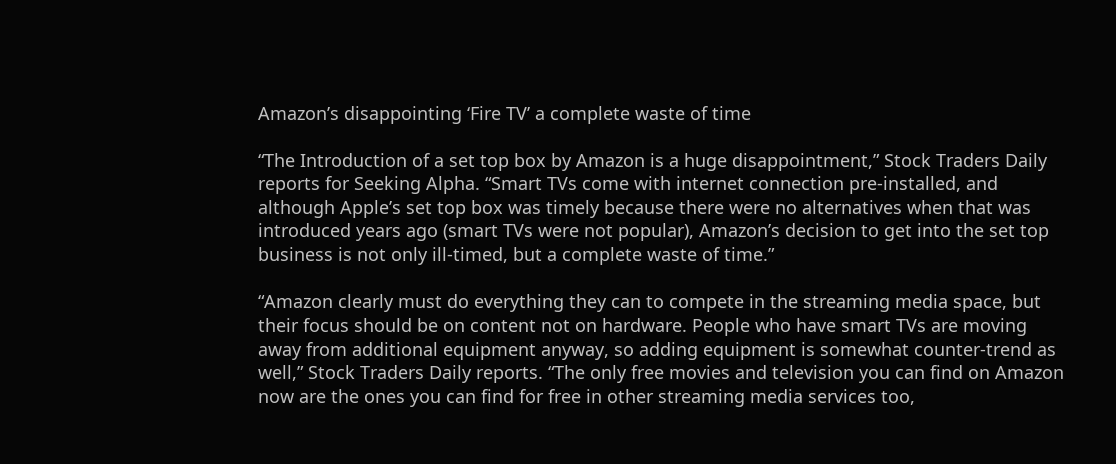Amazon’s disappointing ‘Fire TV’ a complete waste of time

“The Introduction of a set top box by Amazon is a huge disappointment,” Stock Traders Daily reports for Seeking Alpha. “Smart TVs come with internet connection pre-installed, and although Apple’s set top box was timely because there were no alternatives when that was introduced years ago (smart TVs were not popular), Amazon’s decision to get into the set top business is not only ill-timed, but a complete waste of time.”

“Amazon clearly must do everything they can to compete in the streaming media space, but their focus should be on content not on hardware. People who have smart TVs are moving away from additional equipment anyway, so adding equipment is somewhat counter-trend as well,” Stock Traders Daily reports. “The only free movies and television you can find on Amazon now are the ones you can find for free in other streaming media services too,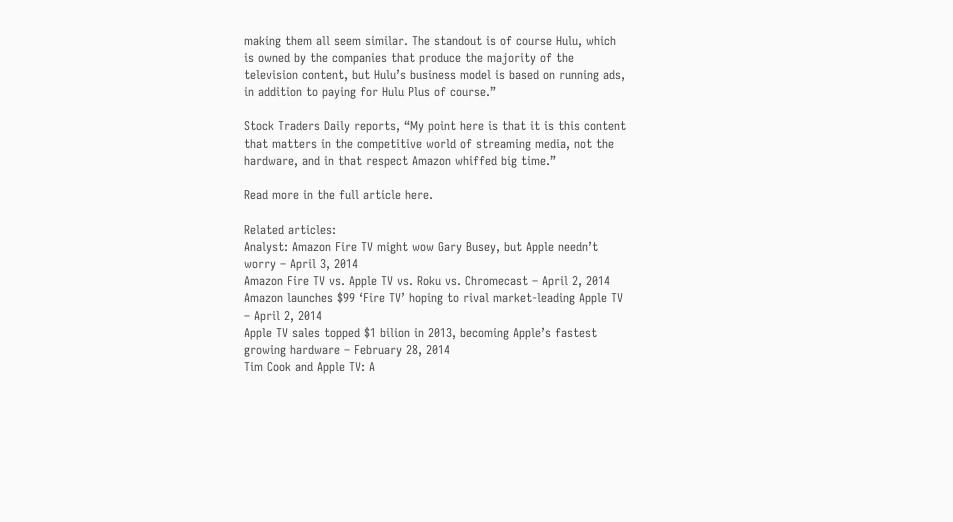making them all seem similar. The standout is of course Hulu, which is owned by the companies that produce the majority of the television content, but Hulu’s business model is based on running ads, in addition to paying for Hulu Plus of course.”

Stock Traders Daily reports, “My point here is that it is this content that matters in the competitive world of streaming media, not the hardware, and in that respect Amazon whiffed big time.”

Read more in the full article here.

Related articles:
Analyst: Amazon Fire TV might wow Gary Busey, but Apple needn’t worry – April 3, 2014
Amazon Fire TV vs. Apple TV vs. Roku vs. Chromecast – April 2, 2014
Amazon launches $99 ‘Fire TV’ hoping to rival market-leading Apple TV – April 2, 2014
Apple TV sales topped $1 bilion in 2013, becoming Apple’s fastest growing hardware – February 28, 2014
Tim Cook and Apple TV: A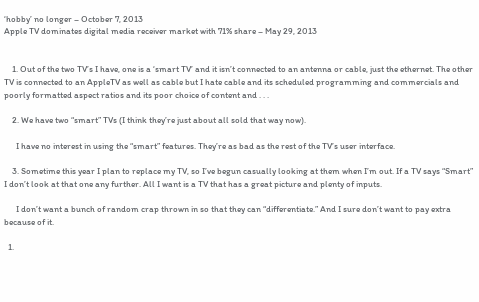‘hobby’ no longer – October 7, 2013
Apple TV dominates digital media receiver market with 71% share – May 29, 2013


    1. Out of the two TV’s I have, one is a ‘smart TV’ and it isn’t connected to an antenna or cable, just the ethernet. The other TV is connected to an AppleTV as well as cable but I hate cable and its scheduled programming and commercials and poorly formatted aspect ratios and its poor choice of content and . . .

    2. We have two “smart” TVs (I think they’re just about all sold that way now).

      I have no interest in using the “smart” features. They’re as bad as the rest of the TV’s user interface.

    3. Sometime this year I plan to replace my TV, so I’ve begun casually looking at them when I’m out. If a TV says “Smart” I don’t look at that one any further. All I want is a TV that has a great picture and plenty of inputs.

      I don’t want a bunch of random crap thrown in so that they can “differentiate.” And I sure don’t want to pay extra because of it.

  1.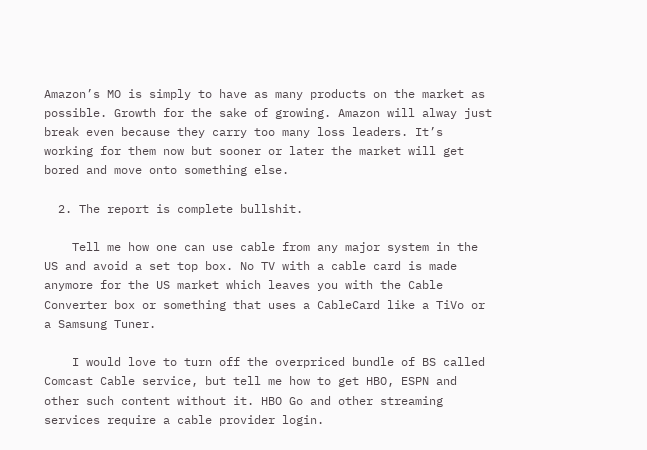Amazon’s MO is simply to have as many products on the market as possible. Growth for the sake of growing. Amazon will alway just break even because they carry too many loss leaders. It’s working for them now but sooner or later the market will get bored and move onto something else.

  2. The report is complete bullshit.

    Tell me how one can use cable from any major system in the US and avoid a set top box. No TV with a cable card is made anymore for the US market which leaves you with the Cable Converter box or something that uses a CableCard like a TiVo or a Samsung Tuner.

    I would love to turn off the overpriced bundle of BS called Comcast Cable service, but tell me how to get HBO, ESPN and other such content without it. HBO Go and other streaming services require a cable provider login.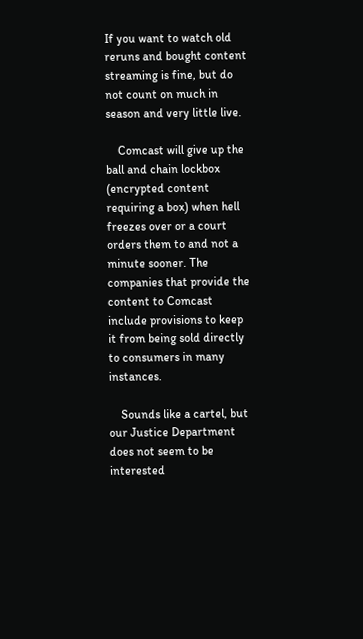If you want to watch old reruns and bought content streaming is fine, but do not count on much in season and very little live.

    Comcast will give up the ball and chain lockbox (encrypted content requiring a box) when hell freezes over or a court orders them to and not a minute sooner. The companies that provide the content to Comcast include provisions to keep it from being sold directly to consumers in many instances.

    Sounds like a cartel, but our Justice Department does not seem to be interested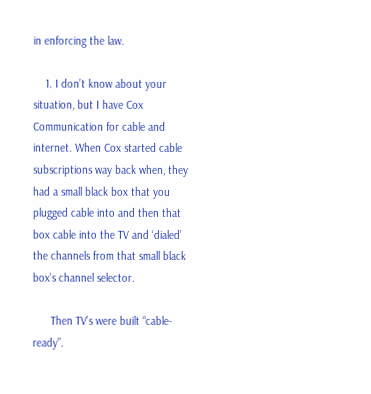in enforcing the law.

    1. I don’t know about your situation, but I have Cox Communication for cable and internet. When Cox started cable subscriptions way back when, they had a small black box that you plugged cable into and then that box cable into the TV and ‘dialed’ the channels from that small black box’s channel selector.

      Then TV’s were built “cable-ready”.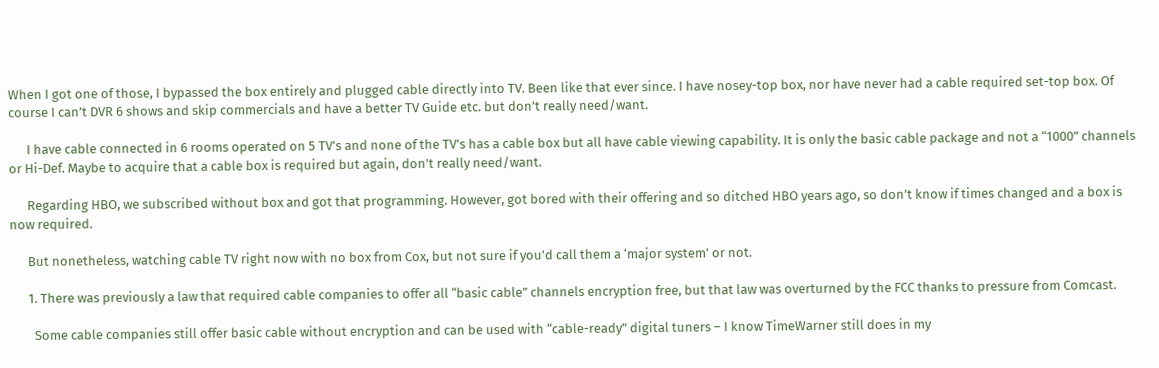When I got one of those, I bypassed the box entirely and plugged cable directly into TV. Been like that ever since. I have nosey-top box, nor have never had a cable required set-top box. Of course I can’t DVR 6 shows and skip commercials and have a better TV Guide etc. but don’t really need/want.

      I have cable connected in 6 rooms operated on 5 TV’s and none of the TV’s has a cable box but all have cable viewing capability. It is only the basic cable package and not a “1000” channels or Hi-Def. Maybe to acquire that a cable box is required but again, don’t really need/want.

      Regarding HBO, we subscribed without box and got that programming. However, got bored with their offering and so ditched HBO years ago, so don’t know if times changed and a box is now required.

      But nonetheless, watching cable TV right now with no box from Cox, but not sure if you’d call them a ‘major system’ or not.

      1. There was previously a law that required cable companies to offer all “basic cable” channels encryption free, but that law was overturned by the FCC thanks to pressure from Comcast.

        Some cable companies still offer basic cable without encryption and can be used with “cable-ready” digital tuners – I know TimeWarner still does in my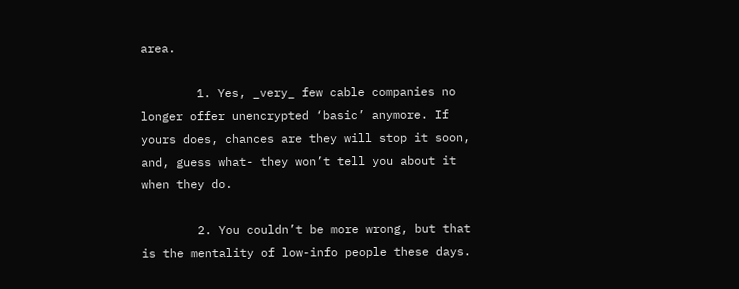area.

        1. Yes, _very_ few cable companies no longer offer unencrypted ‘basic’ anymore. If yours does, chances are they will stop it soon, and, guess what- they won’t tell you about it when they do.

        2. You couldn’t be more wrong, but that is the mentality of low-info people these days.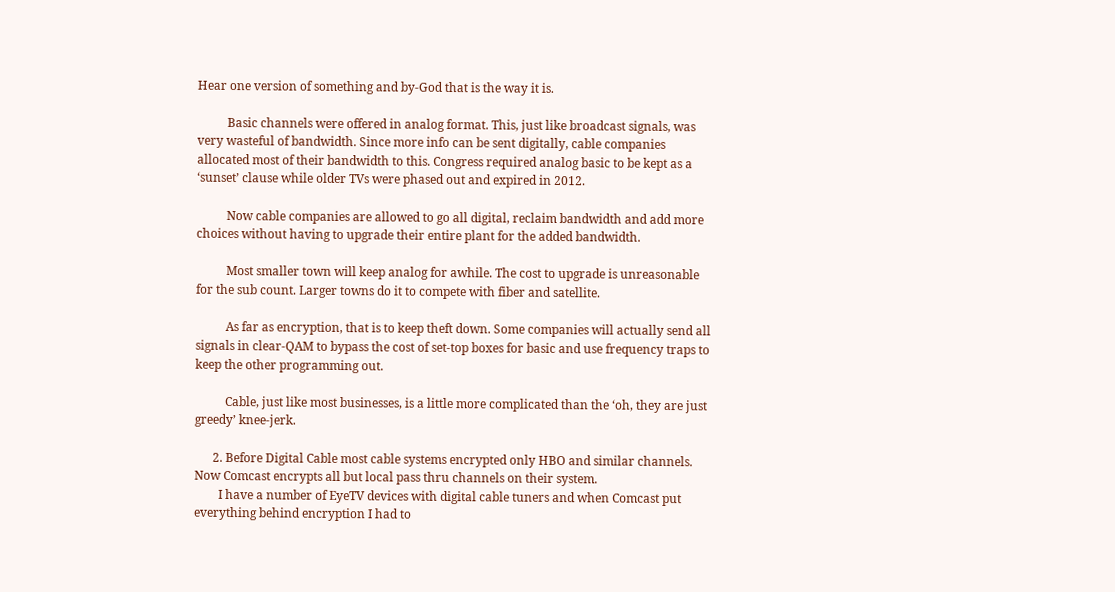Hear one version of something and by-God that is the way it is.

          Basic channels were offered in analog format. This, just like broadcast signals, was very wasteful of bandwidth. Since more info can be sent digitally, cable companies allocated most of their bandwidth to this. Congress required analog basic to be kept as a ‘sunset’ clause while older TVs were phased out and expired in 2012.

          Now cable companies are allowed to go all digital, reclaim bandwidth and add more choices without having to upgrade their entire plant for the added bandwidth.

          Most smaller town will keep analog for awhile. The cost to upgrade is unreasonable for the sub count. Larger towns do it to compete with fiber and satellite.

          As far as encryption, that is to keep theft down. Some companies will actually send all signals in clear-QAM to bypass the cost of set-top boxes for basic and use frequency traps to keep the other programming out.

          Cable, just like most businesses, is a little more complicated than the ‘oh, they are just greedy’ knee-jerk.

      2. Before Digital Cable most cable systems encrypted only HBO and similar channels. Now Comcast encrypts all but local pass thru channels on their system.
        I have a number of EyeTV devices with digital cable tuners and when Comcast put everything behind encryption I had to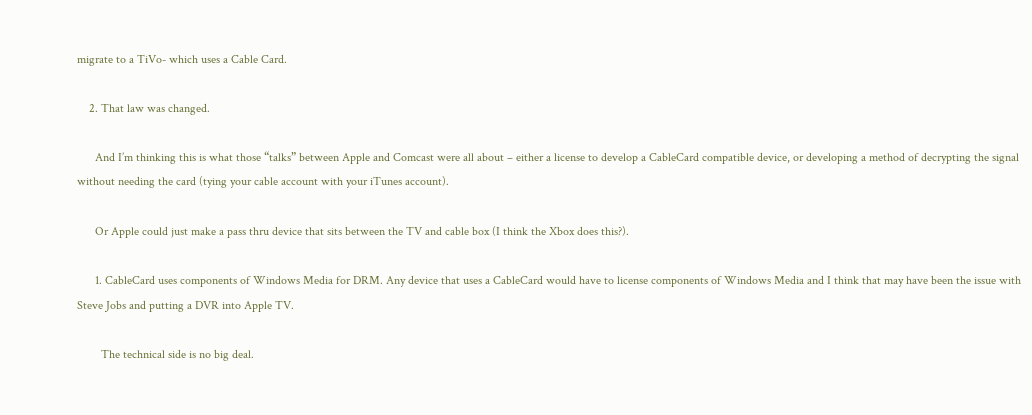migrate to a TiVo- which uses a Cable Card.

    2. That law was changed.

      And I’m thinking this is what those “talks” between Apple and Comcast were all about – either a license to develop a CableCard compatible device, or developing a method of decrypting the signal without needing the card (tying your cable account with your iTunes account).

      Or Apple could just make a pass thru device that sits between the TV and cable box (I think the Xbox does this?).

      1. CableCard uses components of Windows Media for DRM. Any device that uses a CableCard would have to license components of Windows Media and I think that may have been the issue with Steve Jobs and putting a DVR into Apple TV.

        The technical side is no big deal.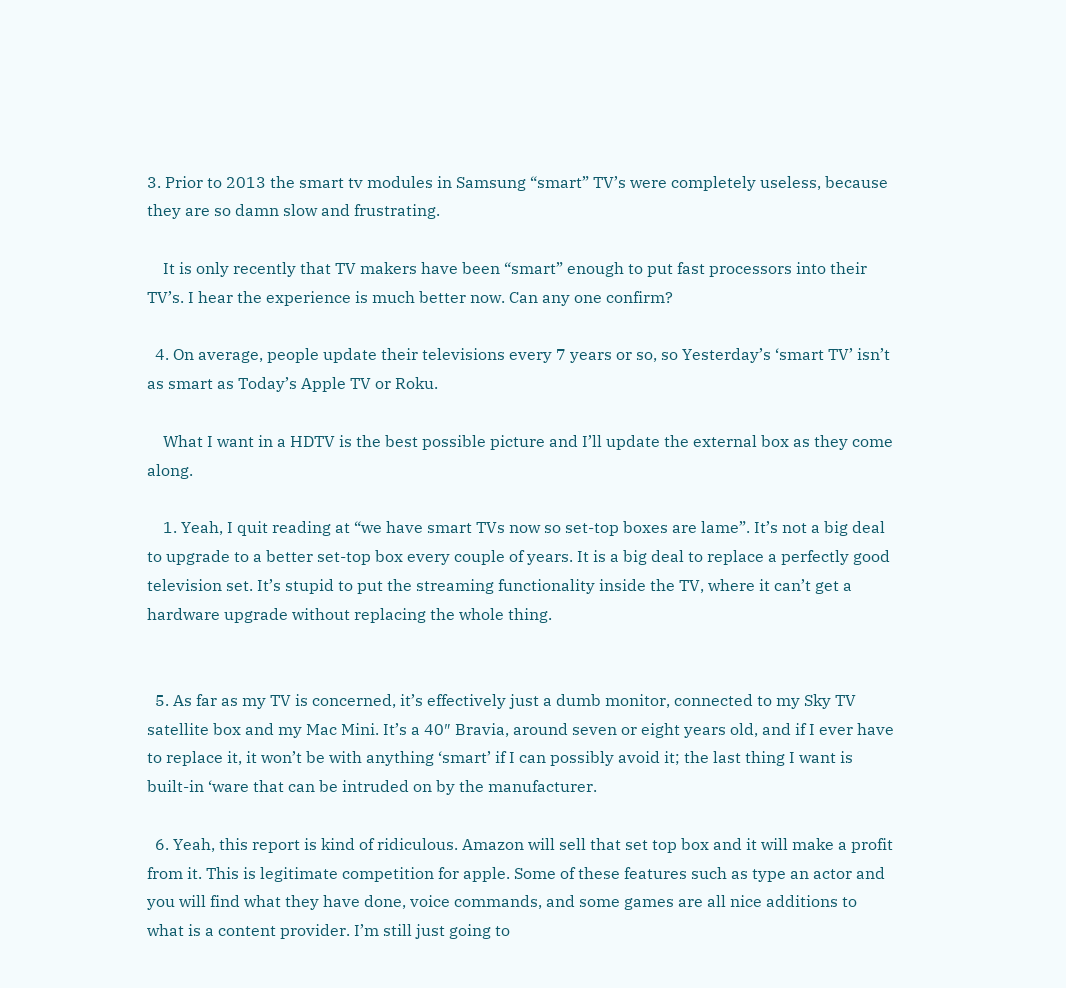3. Prior to 2013 the smart tv modules in Samsung “smart” TV’s were completely useless, because they are so damn slow and frustrating.

    It is only recently that TV makers have been “smart” enough to put fast processors into their TV’s. I hear the experience is much better now. Can any one confirm?

  4. On average, people update their televisions every 7 years or so, so Yesterday’s ‘smart TV’ isn’t as smart as Today’s Apple TV or Roku.

    What I want in a HDTV is the best possible picture and I’ll update the external box as they come along.

    1. Yeah, I quit reading at “we have smart TVs now so set-top boxes are lame”. It’s not a big deal to upgrade to a better set-top box every couple of years. It is a big deal to replace a perfectly good television set. It’s stupid to put the streaming functionality inside the TV, where it can’t get a hardware upgrade without replacing the whole thing.


  5. As far as my TV is concerned, it’s effectively just a dumb monitor, connected to my Sky TV satellite box and my Mac Mini. It’s a 40″ Bravia, around seven or eight years old, and if I ever have to replace it, it won’t be with anything ‘smart’ if I can possibly avoid it; the last thing I want is built-in ‘ware that can be intruded on by the manufacturer.

  6. Yeah, this report is kind of ridiculous. Amazon will sell that set top box and it will make a profit from it. This is legitimate competition for apple. Some of these features such as type an actor and you will find what they have done, voice commands, and some games are all nice additions to what is a content provider. I’m still just going to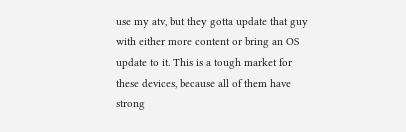use my atv, but they gotta update that guy with either more content or bring an OS update to it. This is a tough market for these devices, because all of them have strong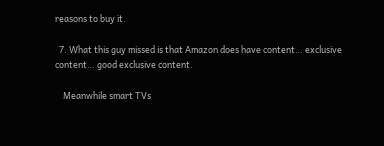reasons to buy it.

  7. What this guy missed is that Amazon does have content… exclusive content… good exclusive content.

    Meanwhile smart TVs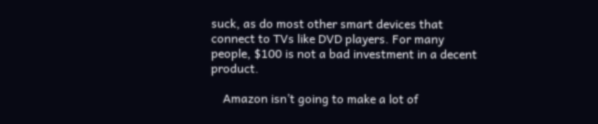suck, as do most other smart devices that connect to TVs like DVD players. For many people, $100 is not a bad investment in a decent product.

    Amazon isn’t going to make a lot of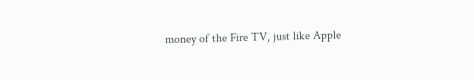money of the Fire TV, just like Apple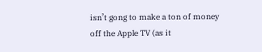isn’t gong to make a ton of money off the Apple TV (as it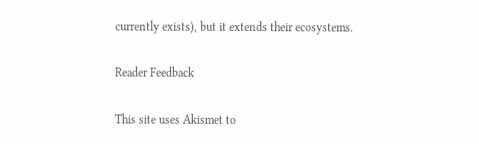currently exists), but it extends their ecosystems.

Reader Feedback

This site uses Akismet to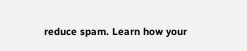reduce spam. Learn how your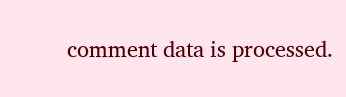comment data is processed.